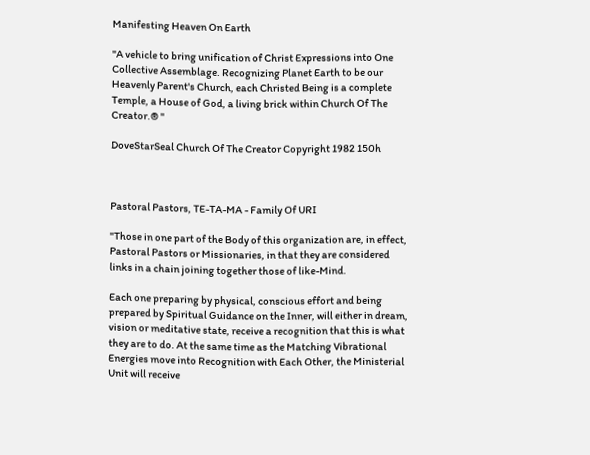Manifesting Heaven On Earth

"A vehicle to bring unification of Christ Expressions into One Collective Assemblage. Recognizing Planet Earth to be our Heavenly Parent's Church, each Christed Being is a complete Temple, a House of God, a living brick within Church Of The Creator.® "

DoveStarSeal Church Of The Creator Copyright 1982 150h



Pastoral Pastors, TE-TA-MA - Family Of URI

"Those in one part of the Body of this organization are, in effect, Pastoral Pastors or Missionaries, in that they are considered links in a chain joining together those of like-Mind.

Each one preparing by physical, conscious effort and being prepared by Spiritual Guidance on the Inner, will either in dream, vision or meditative state, receive a recognition that this is what they are to do. At the same time as the Matching Vibrational Energies move into Recognition with Each Other, the Ministerial Unit will receive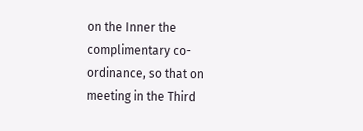on the Inner the complimentary co-ordinance, so that on meeting in the Third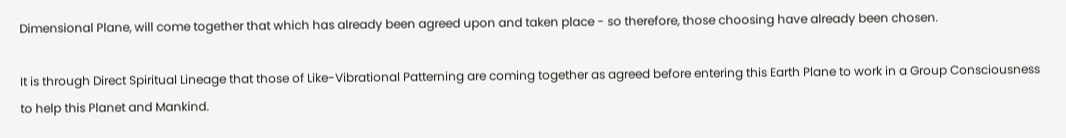Dimensional Plane, will come together that which has already been agreed upon and taken place - so therefore, those choosing have already been chosen.

It is through Direct Spiritual Lineage that those of Like-Vibrational Patterning are coming together as agreed before entering this Earth Plane to work in a Group Consciousness to help this Planet and Mankind.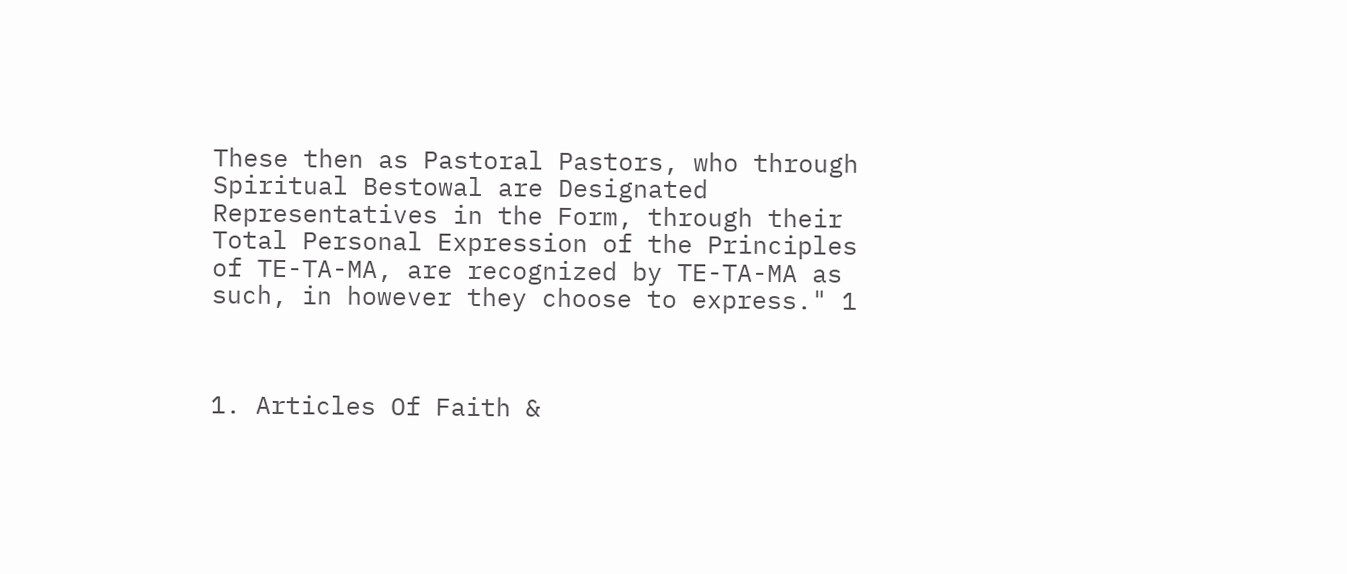These then as Pastoral Pastors, who through Spiritual Bestowal are Designated Representatives in the Form, through their Total Personal Expression of the Principles of TE-TA-MA, are recognized by TE-TA-MA as such, in however they choose to express." 1



1. Articles Of Faith &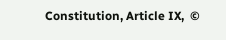Constitution, Article IX,  ©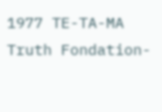1977 TE-TA-MA Truth Fondation-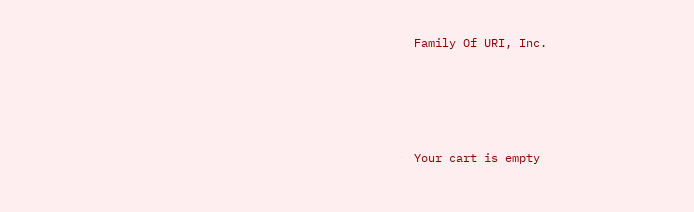Family Of URI, Inc.





Your cart is empty